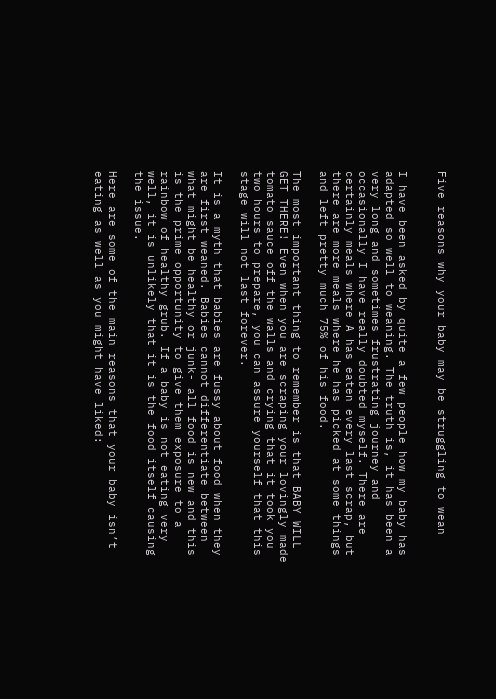Five reasons why your baby may be struggling to wean


I have been asked by quite a few people how my baby has adapted so well to weaning. The truth is, it has been a very long and sometimes frustrating journey and occasionally I have really doubted myself. There are certainly meals where A has eaten every last scrap, but there are more meals where he has picked at some things and left pretty much 75% of his food.

The most important thing to remember is that BABY WILL GET THERE! Even when you are scraping your lovingly made tomato sauce off the walls and crying that it took you two hours to prepare, you can assure yourself that this stage will not last forever.

It is a myth that babies are fussy about food when they are first weaned. Babies cannot differentiate between what might be healthy or junk- all food is new and this is the prime opportunity to give them exposure to a rainbow of healthy grub. If a baby is not eating very well, it is unlikely that it is the food itself causing the issue.

Here are some of the main reasons that your baby isn’t eating as well as you might have liked: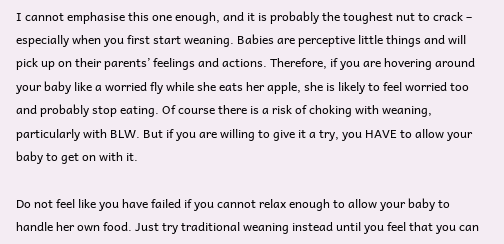I cannot emphasise this one enough, and it is probably the toughest nut to crack – especially when you first start weaning. Babies are perceptive little things and will pick up on their parents’ feelings and actions. Therefore, if you are hovering around your baby like a worried fly while she eats her apple, she is likely to feel worried too and probably stop eating. Of course there is a risk of choking with weaning, particularly with BLW. But if you are willing to give it a try, you HAVE to allow your baby to get on with it.

Do not feel like you have failed if you cannot relax enough to allow your baby to handle her own food. Just try traditional weaning instead until you feel that you can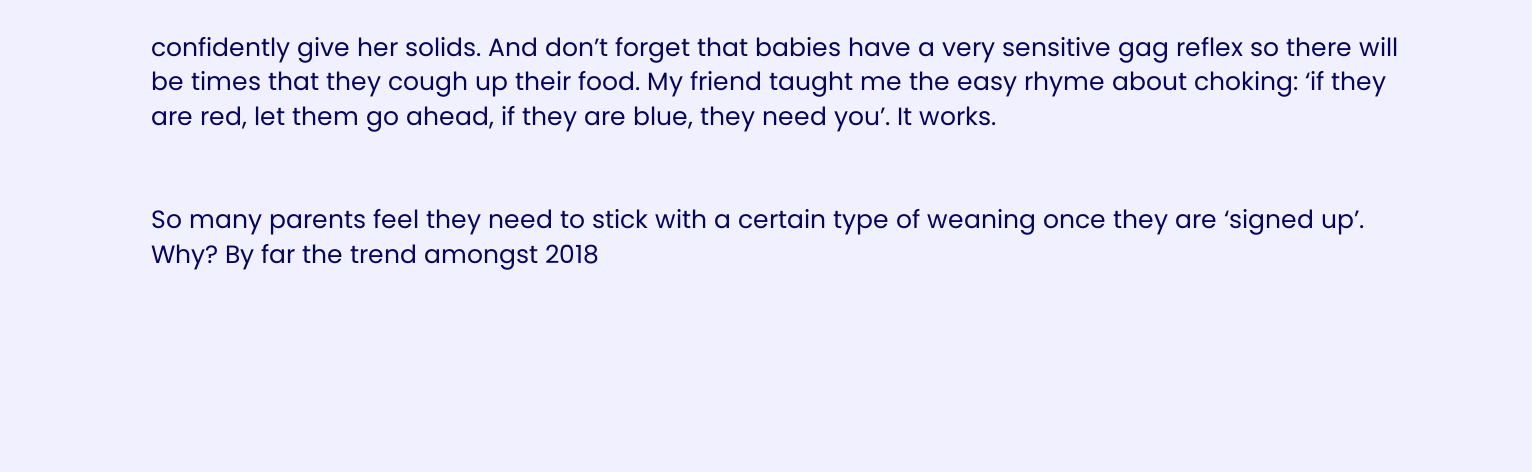confidently give her solids. And don’t forget that babies have a very sensitive gag reflex so there will be times that they cough up their food. My friend taught me the easy rhyme about choking: ‘if they are red, let them go ahead, if they are blue, they need you’. It works.


So many parents feel they need to stick with a certain type of weaning once they are ‘signed up’. Why? By far the trend amongst 2018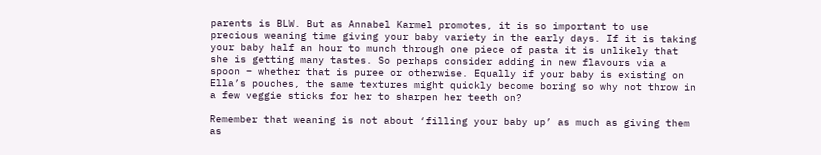parents is BLW. But as Annabel Karmel promotes, it is so important to use precious weaning time giving your baby variety in the early days. If it is taking your baby half an hour to munch through one piece of pasta it is unlikely that she is getting many tastes. So perhaps consider adding in new flavours via a spoon – whether that is puree or otherwise. Equally if your baby is existing on Ella’s pouches, the same textures might quickly become boring so why not throw in a few veggie sticks for her to sharpen her teeth on?

Remember that weaning is not about ‘filling your baby up’ as much as giving them as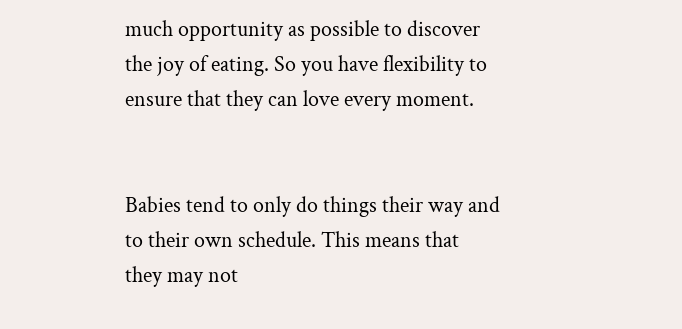much opportunity as possible to discover the joy of eating. So you have flexibility to ensure that they can love every moment.


Babies tend to only do things their way and to their own schedule. This means that they may not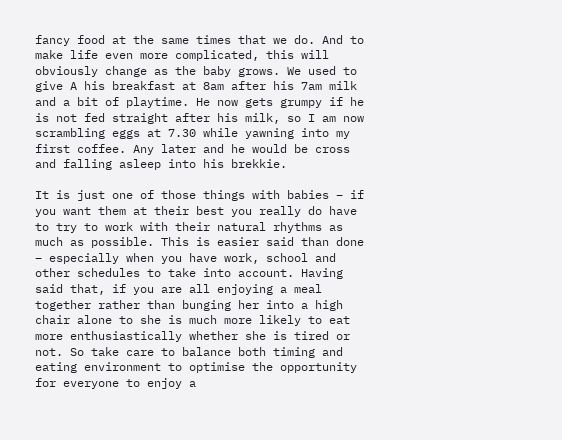fancy food at the same times that we do. And to make life even more complicated, this will obviously change as the baby grows. We used to give A his breakfast at 8am after his 7am milk and a bit of playtime. He now gets grumpy if he is not fed straight after his milk, so I am now scrambling eggs at 7.30 while yawning into my first coffee. Any later and he would be cross and falling asleep into his brekkie.

It is just one of those things with babies – if you want them at their best you really do have to try to work with their natural rhythms as much as possible. This is easier said than done – especially when you have work, school and other schedules to take into account. Having said that, if you are all enjoying a meal together rather than bunging her into a high chair alone to she is much more likely to eat more enthusiastically whether she is tired or not. So take care to balance both timing and eating environment to optimise the opportunity for everyone to enjoy a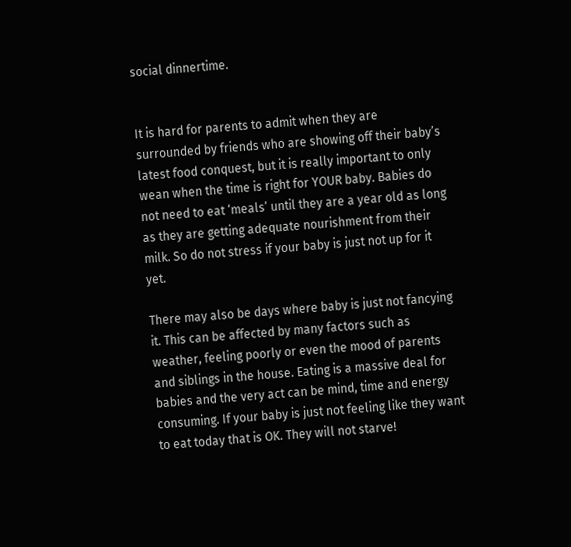social dinnertime.


It is hard for parents to admit when they are surrounded by friends who are showing off their baby’s latest food conquest, but it is really important to only wean when the time is right for YOUR baby. Babies do not need to eat ‘meals’ until they are a year old as long as they are getting adequate nourishment from their milk. So do not stress if your baby is just not up for it yet.

There may also be days where baby is just not fancying it. This can be affected by many factors such as weather, feeling poorly or even the mood of parents and siblings in the house. Eating is a massive deal for babies and the very act can be mind, time and energy consuming. If your baby is just not feeling like they want to eat today that is OK. They will not starve!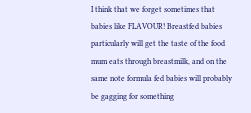I think that we forget sometimes that babies like FLAVOUR! Breastfed babies particularly will get the taste of the food mum eats through breastmilk, and on the same note formula fed babies will probably be gagging for something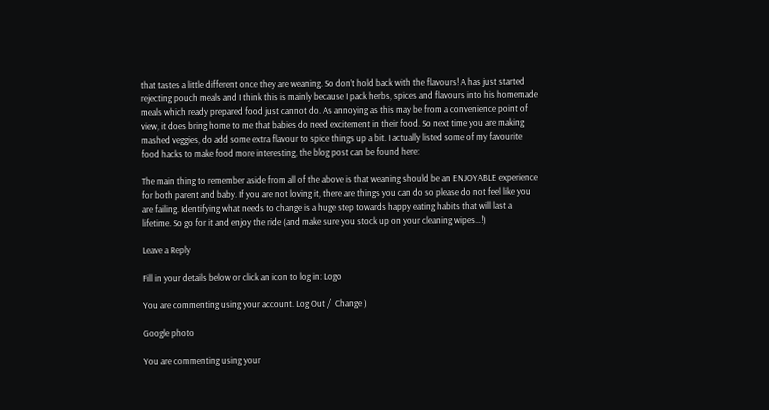that tastes a little different once they are weaning. So don’t hold back with the flavours! A has just started rejecting pouch meals and I think this is mainly because I pack herbs, spices and flavours into his homemade meals which ready prepared food just cannot do. As annoying as this may be from a convenience point of view, it does bring home to me that babies do need excitement in their food. So next time you are making mashed veggies, do add some extra flavour to spice things up a bit. I actually listed some of my favourite food hacks to make food more interesting, the blog post can be found here:

The main thing to remember aside from all of the above is that weaning should be an ENJOYABLE experience for both parent and baby. If you are not loving it, there are things you can do so please do not feel like you are failing. Identifying what needs to change is a huge step towards happy eating habits that will last a lifetime. So go for it and enjoy the ride (and make sure you stock up on your cleaning wipes…!)

Leave a Reply

Fill in your details below or click an icon to log in: Logo

You are commenting using your account. Log Out /  Change )

Google photo

You are commenting using your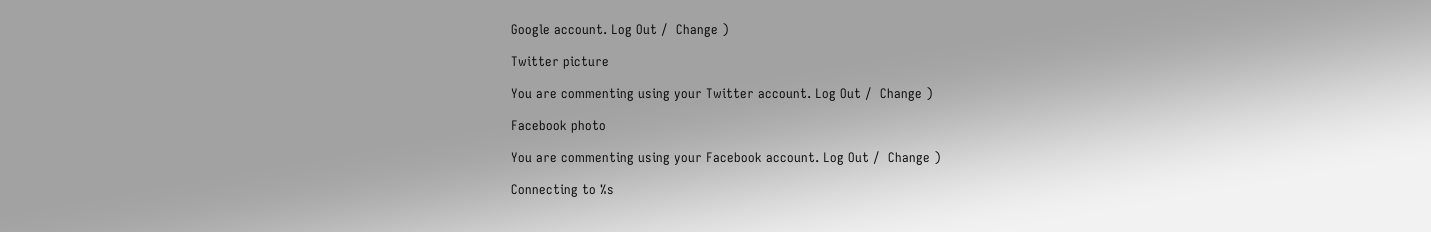Google account. Log Out /  Change )

Twitter picture

You are commenting using your Twitter account. Log Out /  Change )

Facebook photo

You are commenting using your Facebook account. Log Out /  Change )

Connecting to %s